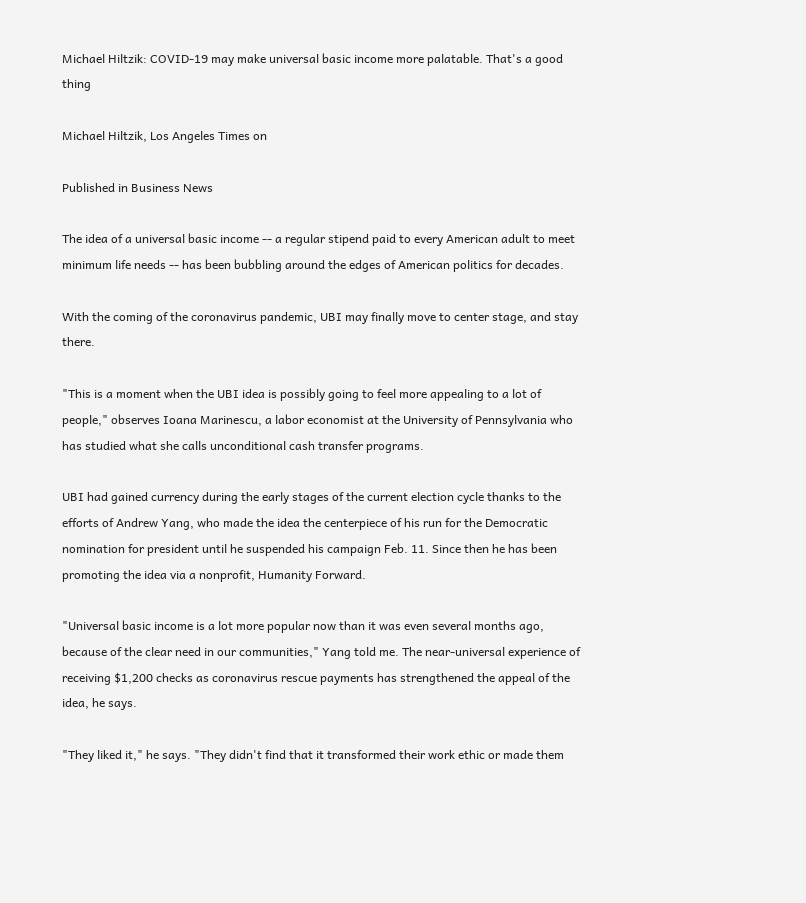Michael Hiltzik: COVID-19 may make universal basic income more palatable. That's a good thing

Michael Hiltzik, Los Angeles Times on

Published in Business News

The idea of a universal basic income -- a regular stipend paid to every American adult to meet minimum life needs -- has been bubbling around the edges of American politics for decades.

With the coming of the coronavirus pandemic, UBI may finally move to center stage, and stay there.

"This is a moment when the UBI idea is possibly going to feel more appealing to a lot of people," observes Ioana Marinescu, a labor economist at the University of Pennsylvania who has studied what she calls unconditional cash transfer programs.

UBI had gained currency during the early stages of the current election cycle thanks to the efforts of Andrew Yang, who made the idea the centerpiece of his run for the Democratic nomination for president until he suspended his campaign Feb. 11. Since then he has been promoting the idea via a nonprofit, Humanity Forward.

"Universal basic income is a lot more popular now than it was even several months ago, because of the clear need in our communities," Yang told me. The near-universal experience of receiving $1,200 checks as coronavirus rescue payments has strengthened the appeal of the idea, he says.

"They liked it," he says. "They didn't find that it transformed their work ethic or made them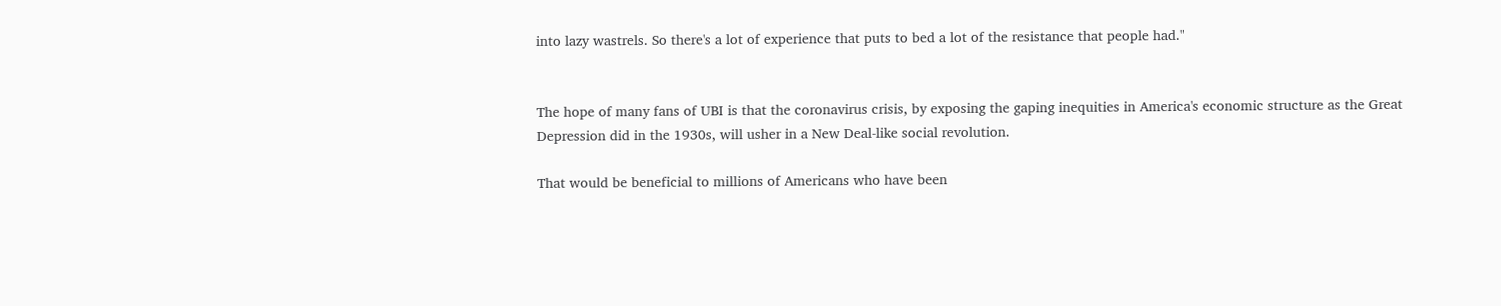into lazy wastrels. So there's a lot of experience that puts to bed a lot of the resistance that people had."


The hope of many fans of UBI is that the coronavirus crisis, by exposing the gaping inequities in America's economic structure as the Great Depression did in the 1930s, will usher in a New Deal-like social revolution.

That would be beneficial to millions of Americans who have been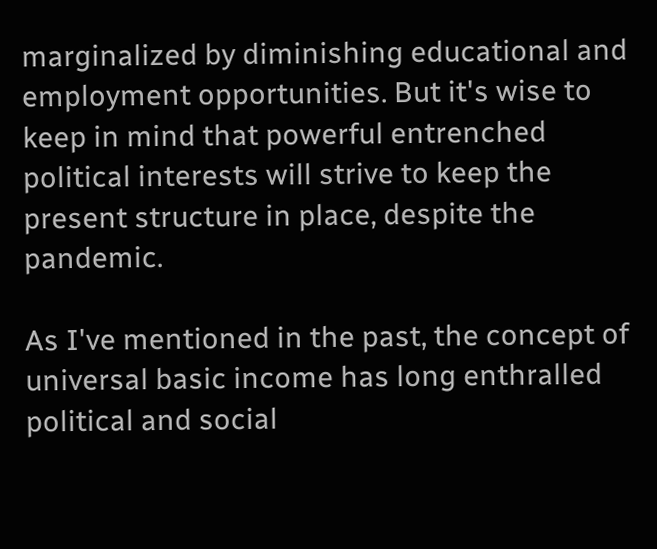marginalized by diminishing educational and employment opportunities. But it's wise to keep in mind that powerful entrenched political interests will strive to keep the present structure in place, despite the pandemic.

As I've mentioned in the past, the concept of universal basic income has long enthralled political and social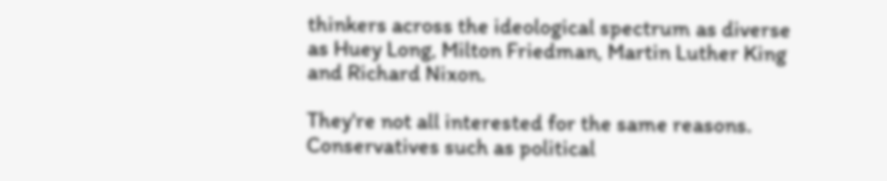thinkers across the ideological spectrum as diverse as Huey Long, Milton Friedman, Martin Luther King and Richard Nixon.

They're not all interested for the same reasons. Conservatives such as political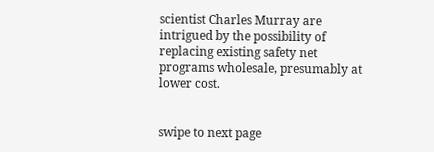scientist Charles Murray are intrigued by the possibility of replacing existing safety net programs wholesale, presumably at lower cost.


swipe to next page